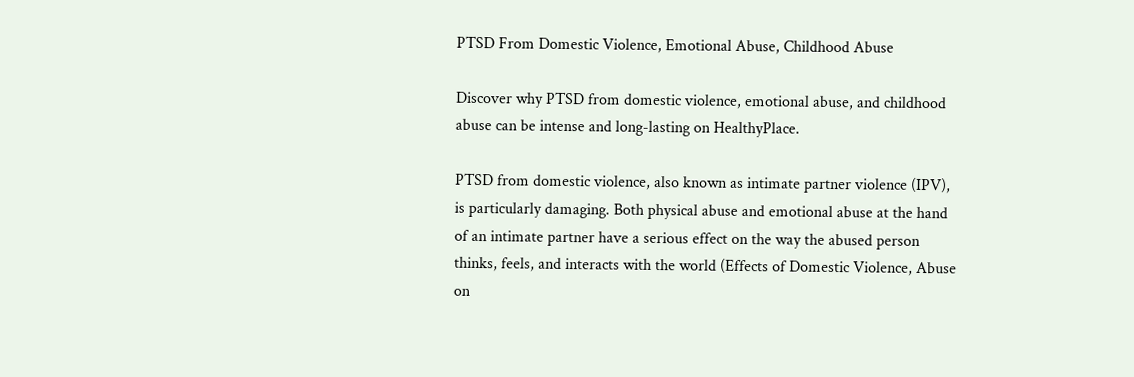PTSD From Domestic Violence, Emotional Abuse, Childhood Abuse

Discover why PTSD from domestic violence, emotional abuse, and childhood abuse can be intense and long-lasting on HealthyPlace.

PTSD from domestic violence, also known as intimate partner violence (IPV), is particularly damaging. Both physical abuse and emotional abuse at the hand of an intimate partner have a serious effect on the way the abused person thinks, feels, and interacts with the world (Effects of Domestic Violence, Abuse on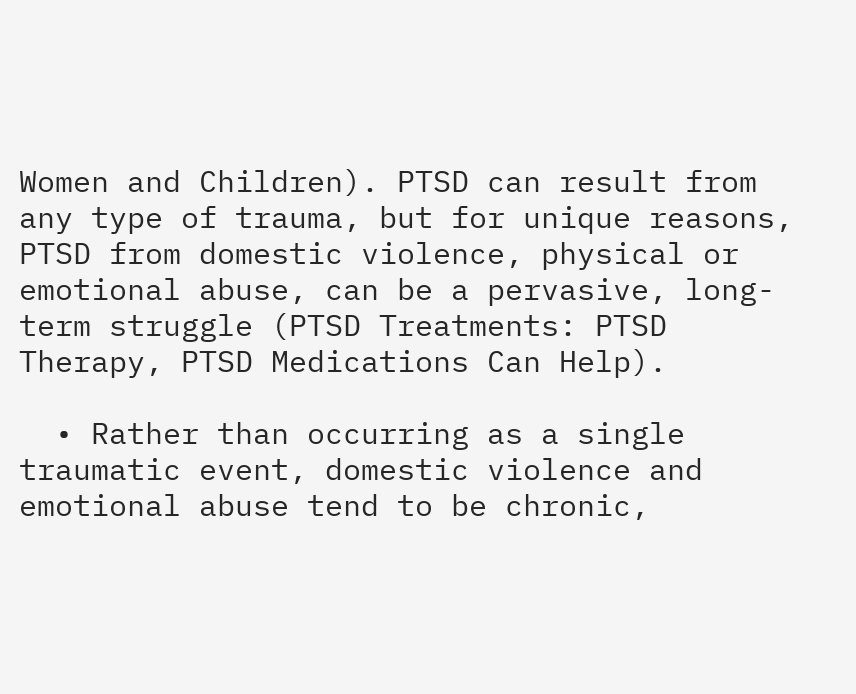Women and Children). PTSD can result from any type of trauma, but for unique reasons, PTSD from domestic violence, physical or emotional abuse, can be a pervasive, long-term struggle (PTSD Treatments: PTSD Therapy, PTSD Medications Can Help).

  • Rather than occurring as a single traumatic event, domestic violence and emotional abuse tend to be chronic,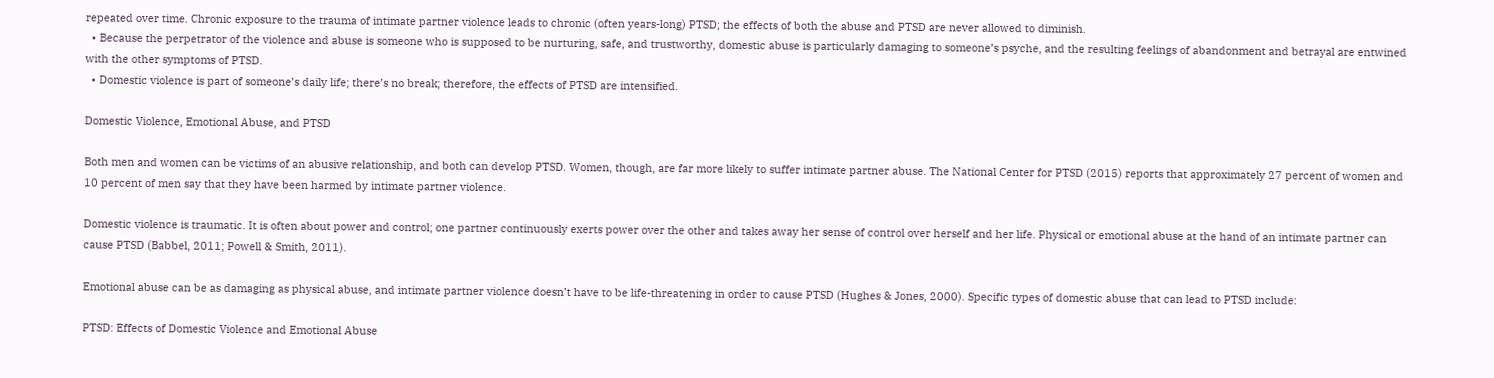repeated over time. Chronic exposure to the trauma of intimate partner violence leads to chronic (often years-long) PTSD; the effects of both the abuse and PTSD are never allowed to diminish.
  • Because the perpetrator of the violence and abuse is someone who is supposed to be nurturing, safe, and trustworthy, domestic abuse is particularly damaging to someone’s psyche, and the resulting feelings of abandonment and betrayal are entwined with the other symptoms of PTSD.
  • Domestic violence is part of someone’s daily life; there’s no break; therefore, the effects of PTSD are intensified.

Domestic Violence, Emotional Abuse, and PTSD

Both men and women can be victims of an abusive relationship, and both can develop PTSD. Women, though, are far more likely to suffer intimate partner abuse. The National Center for PTSD (2015) reports that approximately 27 percent of women and 10 percent of men say that they have been harmed by intimate partner violence.

Domestic violence is traumatic. It is often about power and control; one partner continuously exerts power over the other and takes away her sense of control over herself and her life. Physical or emotional abuse at the hand of an intimate partner can cause PTSD (Babbel, 2011; Powell & Smith, 2011).

Emotional abuse can be as damaging as physical abuse, and intimate partner violence doesn’t have to be life-threatening in order to cause PTSD (Hughes & Jones, 2000). Specific types of domestic abuse that can lead to PTSD include:

PTSD: Effects of Domestic Violence and Emotional Abuse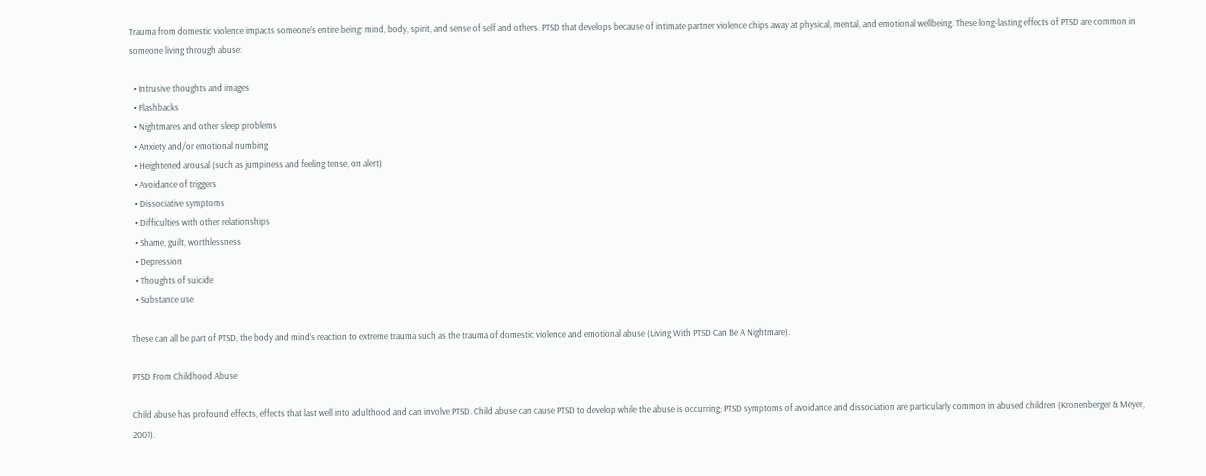Trauma from domestic violence impacts someone’s entire being: mind, body, spirit, and sense of self and others. PTSD that develops because of intimate partner violence chips away at physical, mental, and emotional wellbeing. These long-lasting effects of PTSD are common in someone living through abuse:

  • Intrusive thoughts and images
  • Flashbacks
  • Nightmares and other sleep problems
  • Anxiety and/or emotional numbing
  • Heightened arousal (such as jumpiness and feeling tense, on alert)
  • Avoidance of triggers
  • Dissociative symptoms
  • Difficulties with other relationships
  • Shame, guilt, worthlessness
  • Depression
  • Thoughts of suicide
  • Substance use

These can all be part of PTSD, the body and mind’s reaction to extreme trauma such as the trauma of domestic violence and emotional abuse (Living With PTSD Can Be A Nightmare).

PTSD From Childhood Abuse

Child abuse has profound effects, effects that last well into adulthood and can involve PTSD. Child abuse can cause PTSD to develop while the abuse is occurring; PTSD symptoms of avoidance and dissociation are particularly common in abused children (Kronenberger & Meyer, 2001).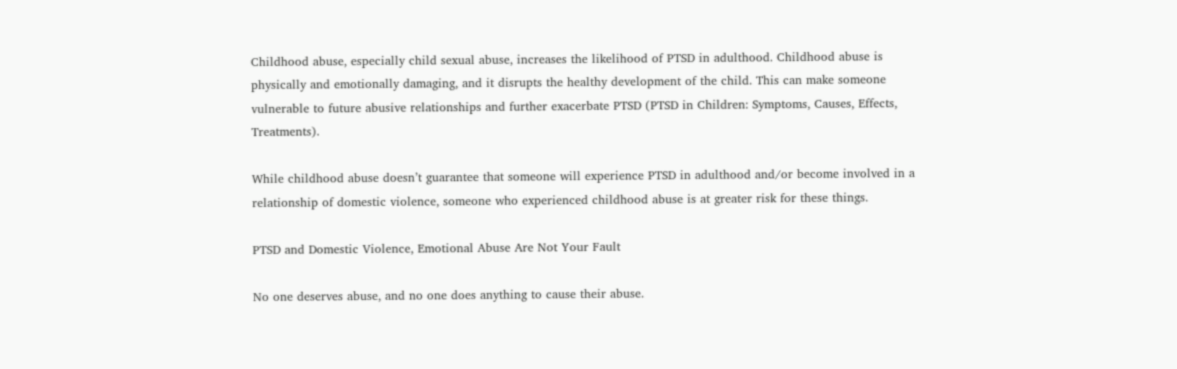Childhood abuse, especially child sexual abuse, increases the likelihood of PTSD in adulthood. Childhood abuse is physically and emotionally damaging, and it disrupts the healthy development of the child. This can make someone vulnerable to future abusive relationships and further exacerbate PTSD (PTSD in Children: Symptoms, Causes, Effects, Treatments).

While childhood abuse doesn’t guarantee that someone will experience PTSD in adulthood and/or become involved in a relationship of domestic violence, someone who experienced childhood abuse is at greater risk for these things.

PTSD and Domestic Violence, Emotional Abuse Are Not Your Fault

No one deserves abuse, and no one does anything to cause their abuse.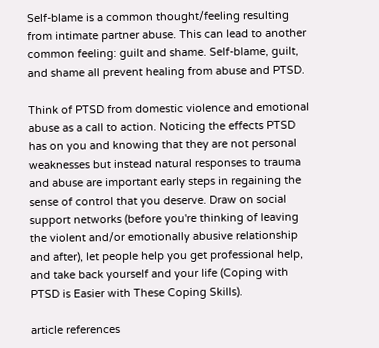Self-blame is a common thought/feeling resulting from intimate partner abuse. This can lead to another common feeling: guilt and shame. Self-blame, guilt, and shame all prevent healing from abuse and PTSD.

Think of PTSD from domestic violence and emotional abuse as a call to action. Noticing the effects PTSD has on you and knowing that they are not personal weaknesses but instead natural responses to trauma and abuse are important early steps in regaining the sense of control that you deserve. Draw on social support networks (before you're thinking of leaving the violent and/or emotionally abusive relationship and after), let people help you get professional help, and take back yourself and your life (Coping with PTSD is Easier with These Coping Skills).

article references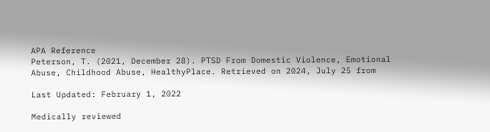APA Reference
Peterson, T. (2021, December 28). PTSD From Domestic Violence, Emotional Abuse, Childhood Abuse, HealthyPlace. Retrieved on 2024, July 25 from

Last Updated: February 1, 2022

Medically reviewed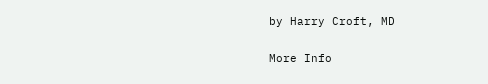by Harry Croft, MD

More Info